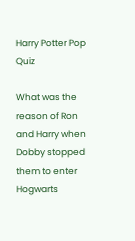Harry Potter Pop Quiz

What was the reason of Ron and Harry when Dobby stopped them to enter Hogwarts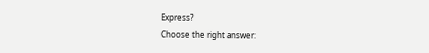Express?
Choose the right answer: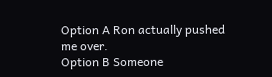Option A Ron actually pushed me over.
Option B Someone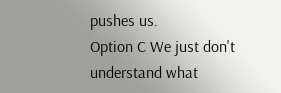pushes us.
Option C We just don't understand what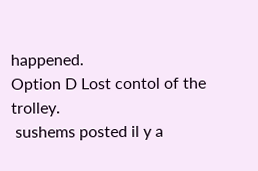happened.
Option D Lost contol of the trolley.
 sushems posted il y a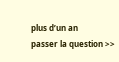plus d’un an
passer la question >>